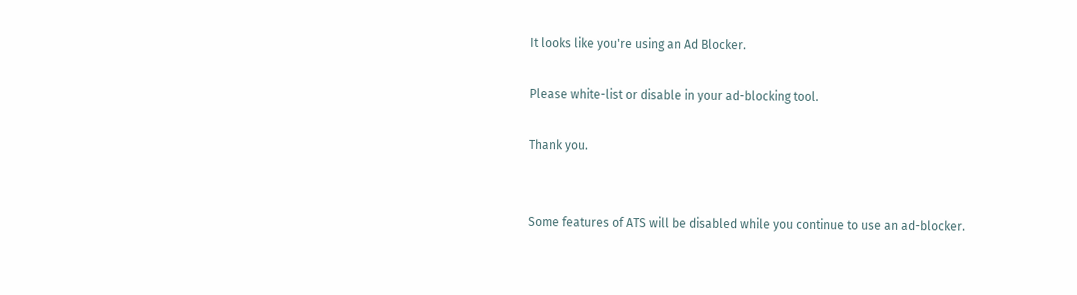It looks like you're using an Ad Blocker.

Please white-list or disable in your ad-blocking tool.

Thank you.


Some features of ATS will be disabled while you continue to use an ad-blocker.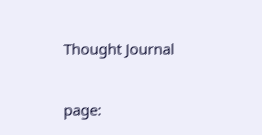Thought Journal

page: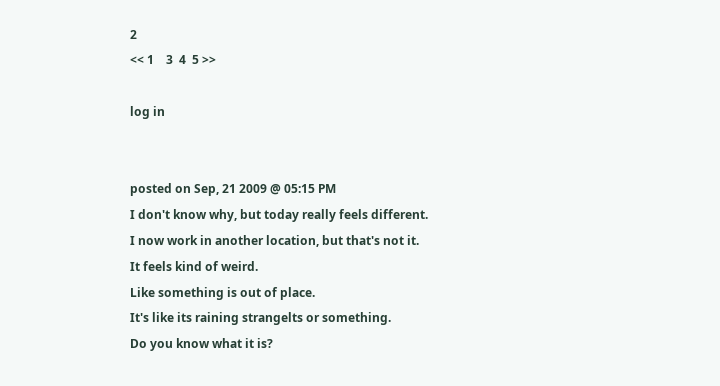2
<< 1    3  4  5 >>

log in


posted on Sep, 21 2009 @ 05:15 PM
I don't know why, but today really feels different.
I now work in another location, but that's not it.
It feels kind of weird.
Like something is out of place.
It's like its raining strangelts or something.
Do you know what it is?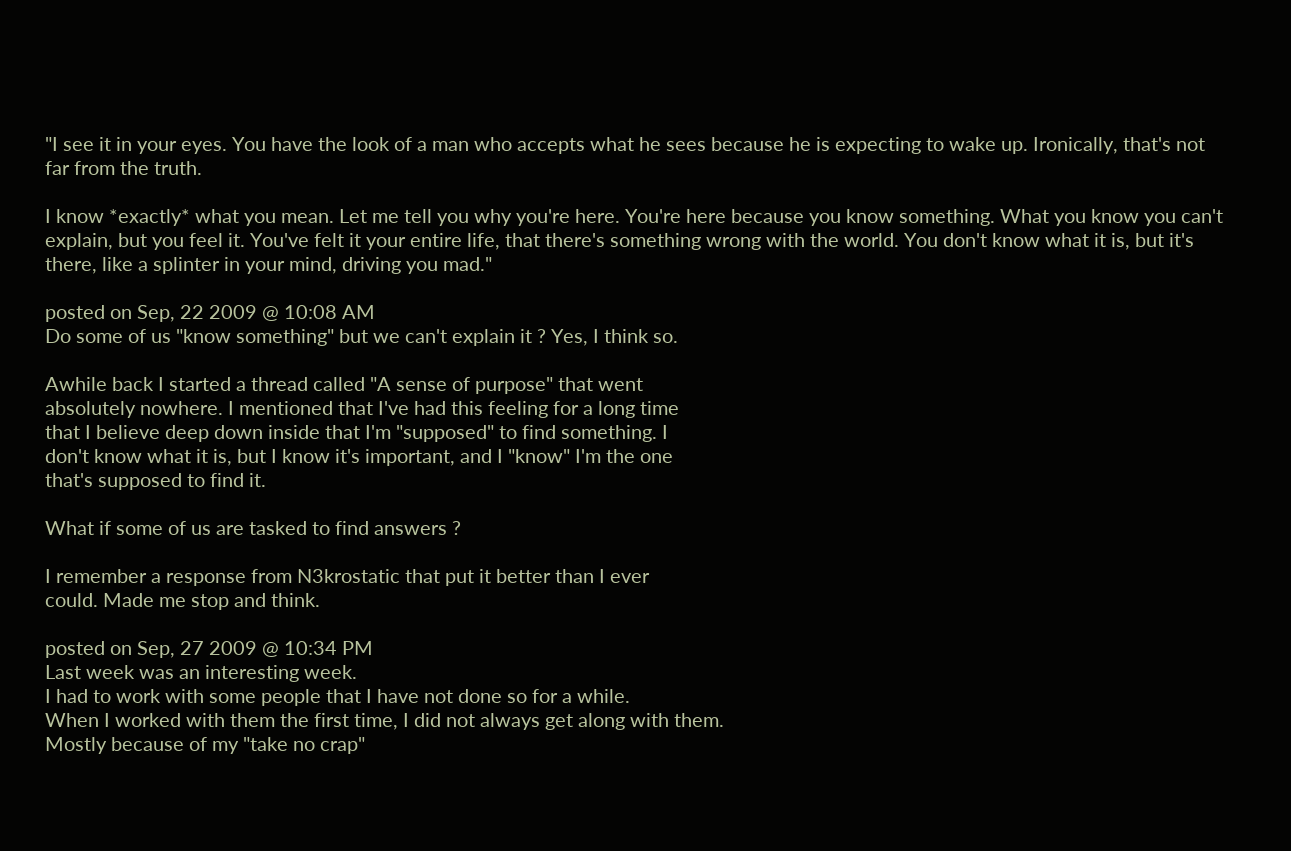"I see it in your eyes. You have the look of a man who accepts what he sees because he is expecting to wake up. Ironically, that's not far from the truth.

I know *exactly* what you mean. Let me tell you why you're here. You're here because you know something. What you know you can't explain, but you feel it. You've felt it your entire life, that there's something wrong with the world. You don't know what it is, but it's there, like a splinter in your mind, driving you mad."

posted on Sep, 22 2009 @ 10:08 AM
Do some of us "know something" but we can't explain it ? Yes, I think so.

Awhile back I started a thread called "A sense of purpose" that went
absolutely nowhere. I mentioned that I've had this feeling for a long time
that I believe deep down inside that I'm "supposed" to find something. I
don't know what it is, but I know it's important, and I "know" I'm the one
that's supposed to find it.

What if some of us are tasked to find answers ?

I remember a response from N3krostatic that put it better than I ever
could. Made me stop and think.

posted on Sep, 27 2009 @ 10:34 PM
Last week was an interesting week.
I had to work with some people that I have not done so for a while.
When I worked with them the first time, I did not always get along with them.
Mostly because of my "take no crap"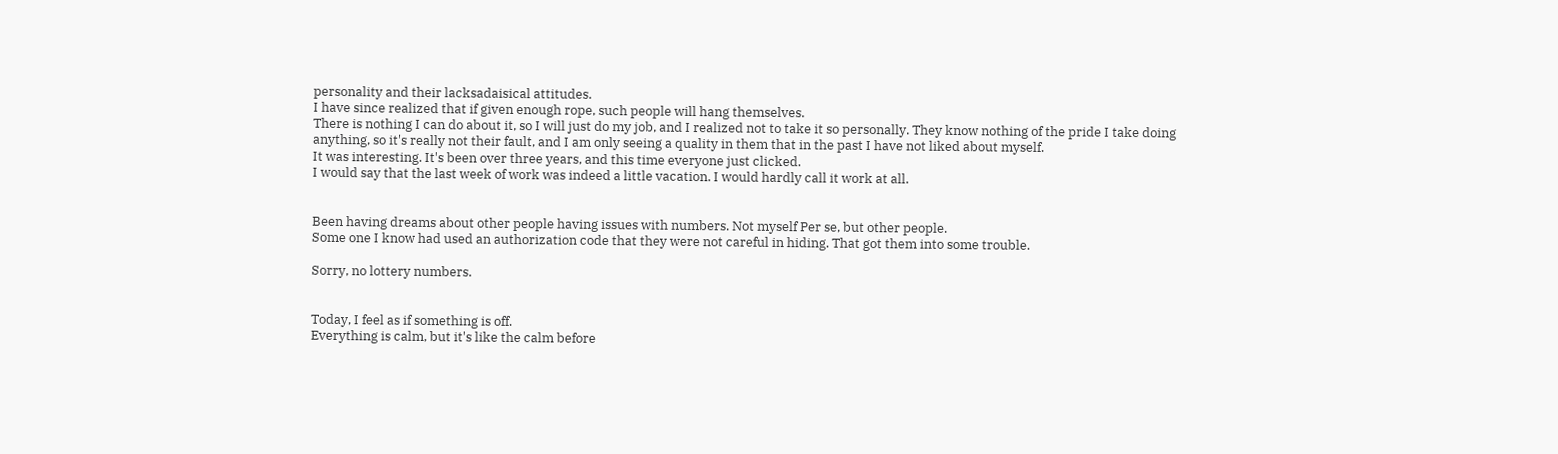personality and their lacksadaisical attitudes.
I have since realized that if given enough rope, such people will hang themselves.
There is nothing I can do about it, so I will just do my job, and I realized not to take it so personally. They know nothing of the pride I take doing anything, so it's really not their fault, and I am only seeing a quality in them that in the past I have not liked about myself.
It was interesting. It's been over three years, and this time everyone just clicked.
I would say that the last week of work was indeed a little vacation. I would hardly call it work at all.


Been having dreams about other people having issues with numbers. Not myself Per se, but other people.
Some one I know had used an authorization code that they were not careful in hiding. That got them into some trouble.

Sorry, no lottery numbers.


Today, I feel as if something is off.
Everything is calm, but it's like the calm before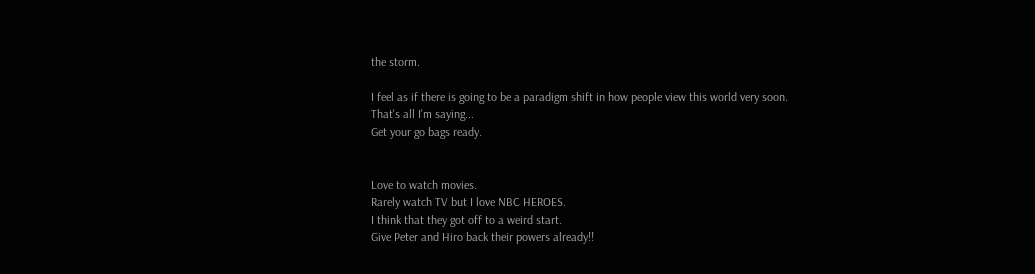the storm.

I feel as if there is going to be a paradigm shift in how people view this world very soon.
That's all I'm saying...
Get your go bags ready.


Love to watch movies.
Rarely watch TV but I love NBC HEROES.
I think that they got off to a weird start.
Give Peter and Hiro back their powers already!!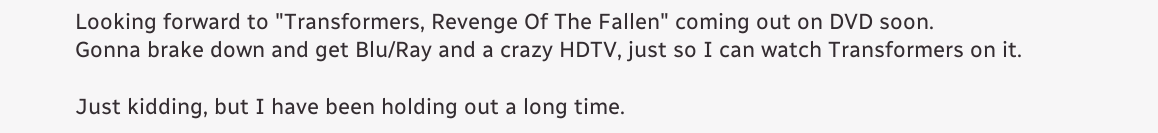Looking forward to "Transformers, Revenge Of The Fallen" coming out on DVD soon.
Gonna brake down and get Blu/Ray and a crazy HDTV, just so I can watch Transformers on it.

Just kidding, but I have been holding out a long time.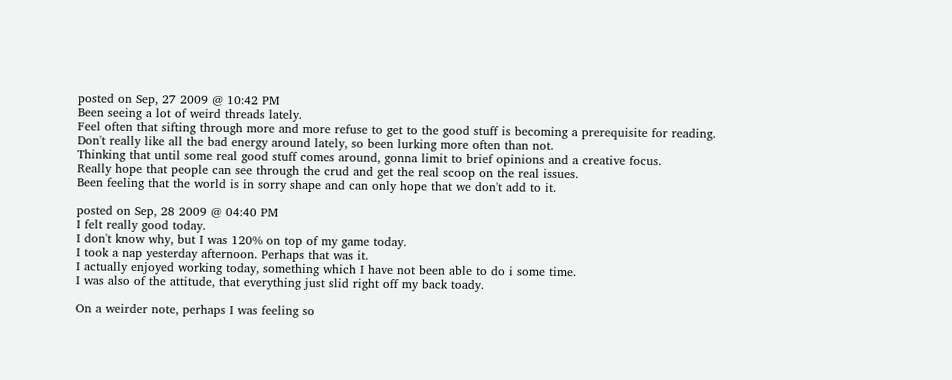posted on Sep, 27 2009 @ 10:42 PM
Been seeing a lot of weird threads lately.
Feel often that sifting through more and more refuse to get to the good stuff is becoming a prerequisite for reading.
Don't really like all the bad energy around lately, so been lurking more often than not.
Thinking that until some real good stuff comes around, gonna limit to brief opinions and a creative focus.
Really hope that people can see through the crud and get the real scoop on the real issues.
Been feeling that the world is in sorry shape and can only hope that we don't add to it.

posted on Sep, 28 2009 @ 04:40 PM
I felt really good today.
I don't know why, but I was 120% on top of my game today.
I took a nap yesterday afternoon. Perhaps that was it.
I actually enjoyed working today, something which I have not been able to do i some time.
I was also of the attitude, that everything just slid right off my back toady.

On a weirder note, perhaps I was feeling so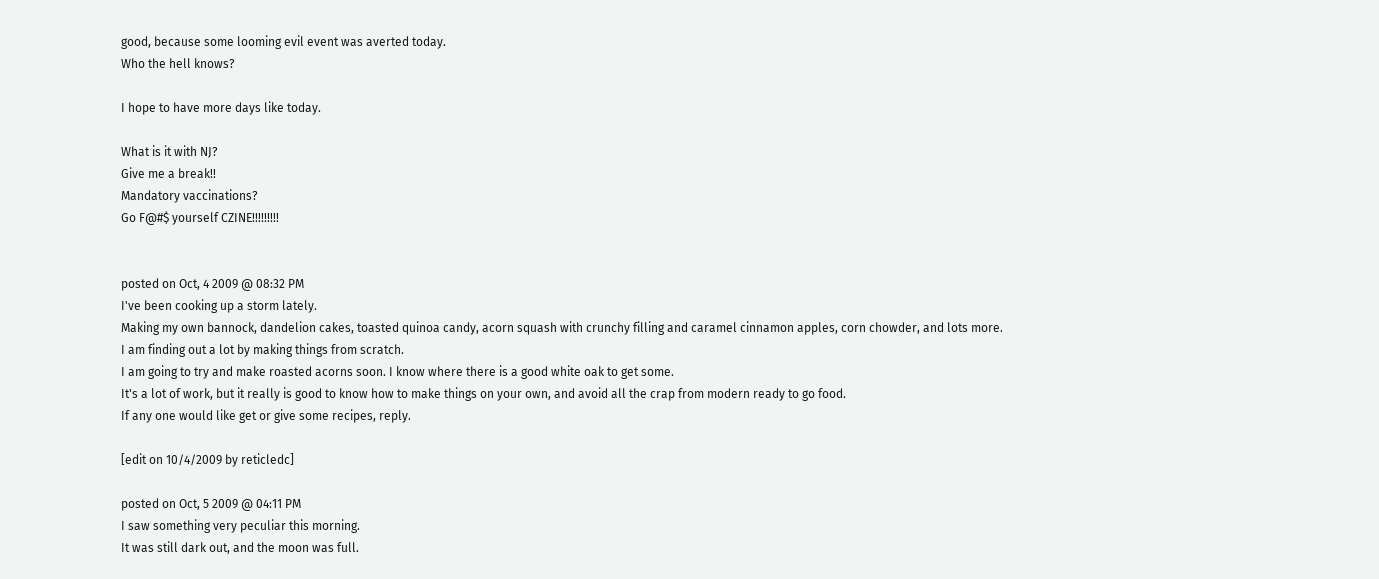good, because some looming evil event was averted today.
Who the hell knows?

I hope to have more days like today.

What is it with NJ?
Give me a break!!
Mandatory vaccinations?
Go F@#$ yourself CZINE!!!!!!!!!


posted on Oct, 4 2009 @ 08:32 PM
I've been cooking up a storm lately.
Making my own bannock, dandelion cakes, toasted quinoa candy, acorn squash with crunchy filling and caramel cinnamon apples, corn chowder, and lots more.
I am finding out a lot by making things from scratch.
I am going to try and make roasted acorns soon. I know where there is a good white oak to get some.
It's a lot of work, but it really is good to know how to make things on your own, and avoid all the crap from modern ready to go food.
If any one would like get or give some recipes, reply.

[edit on 10/4/2009 by reticledc]

posted on Oct, 5 2009 @ 04:11 PM
I saw something very peculiar this morning.
It was still dark out, and the moon was full.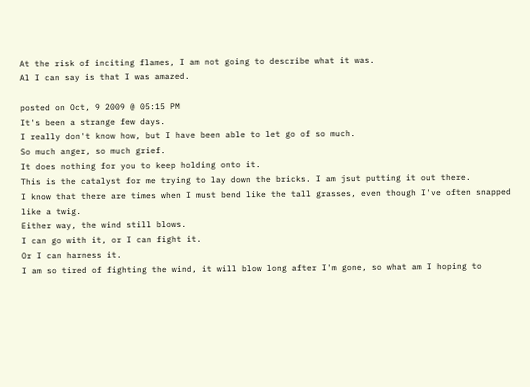At the risk of inciting flames, I am not going to describe what it was.
Al I can say is that I was amazed.

posted on Oct, 9 2009 @ 05:15 PM
It's been a strange few days.
I really don't know how, but I have been able to let go of so much.
So much anger, so much grief.
It does nothing for you to keep holding onto it.
This is the catalyst for me trying to lay down the bricks. I am jsut putting it out there.
I know that there are times when I must bend like the tall grasses, even though I've often snapped like a twig.
Either way, the wind still blows.
I can go with it, or I can fight it.
Or I can harness it.
I am so tired of fighting the wind, it will blow long after I'm gone, so what am I hoping to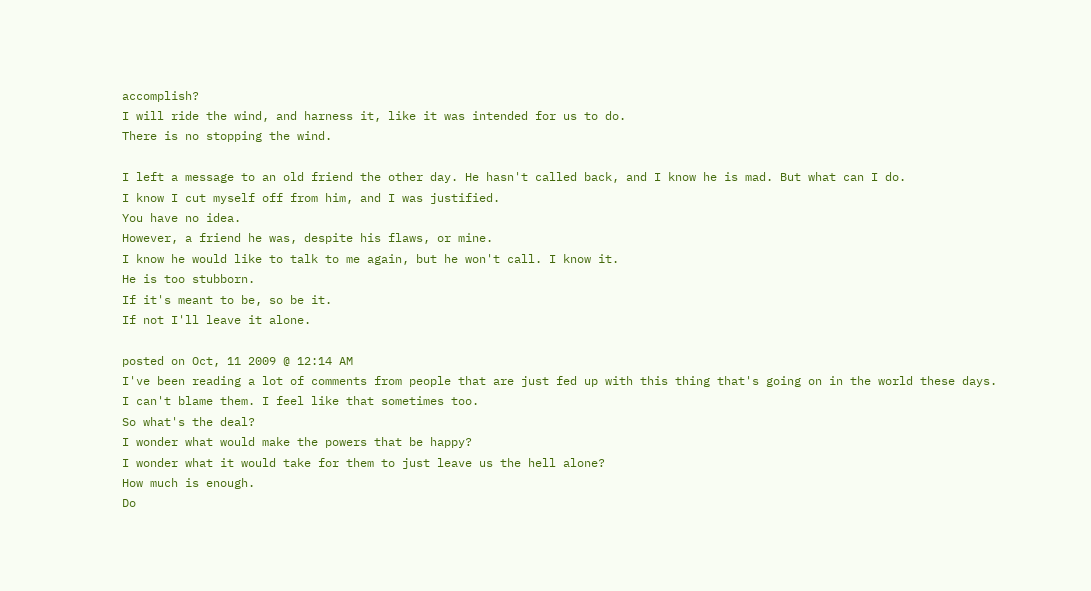accomplish?
I will ride the wind, and harness it, like it was intended for us to do.
There is no stopping the wind.

I left a message to an old friend the other day. He hasn't called back, and I know he is mad. But what can I do.
I know I cut myself off from him, and I was justified.
You have no idea.
However, a friend he was, despite his flaws, or mine.
I know he would like to talk to me again, but he won't call. I know it.
He is too stubborn.
If it's meant to be, so be it.
If not I'll leave it alone.

posted on Oct, 11 2009 @ 12:14 AM
I've been reading a lot of comments from people that are just fed up with this thing that's going on in the world these days.
I can't blame them. I feel like that sometimes too.
So what's the deal?
I wonder what would make the powers that be happy?
I wonder what it would take for them to just leave us the hell alone?
How much is enough.
Do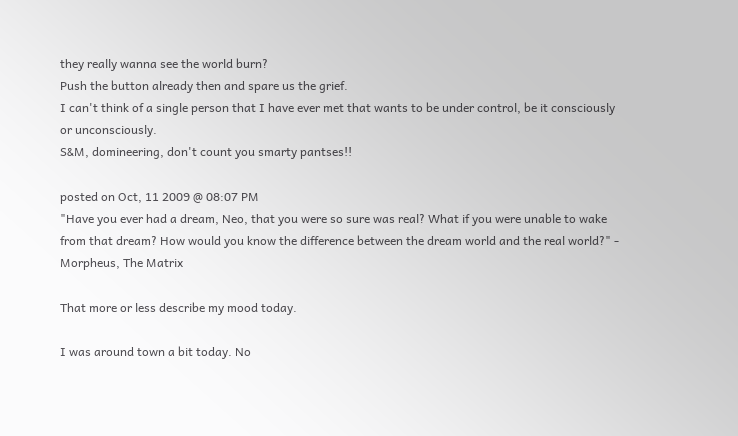they really wanna see the world burn?
Push the button already then and spare us the grief.
I can't think of a single person that I have ever met that wants to be under control, be it consciously or unconsciously.
S&M, domineering, don't count you smarty pantses!!

posted on Oct, 11 2009 @ 08:07 PM
"Have you ever had a dream, Neo, that you were so sure was real? What if you were unable to wake from that dream? How would you know the difference between the dream world and the real world?" - Morpheus, The Matrix

That more or less describe my mood today.

I was around town a bit today. No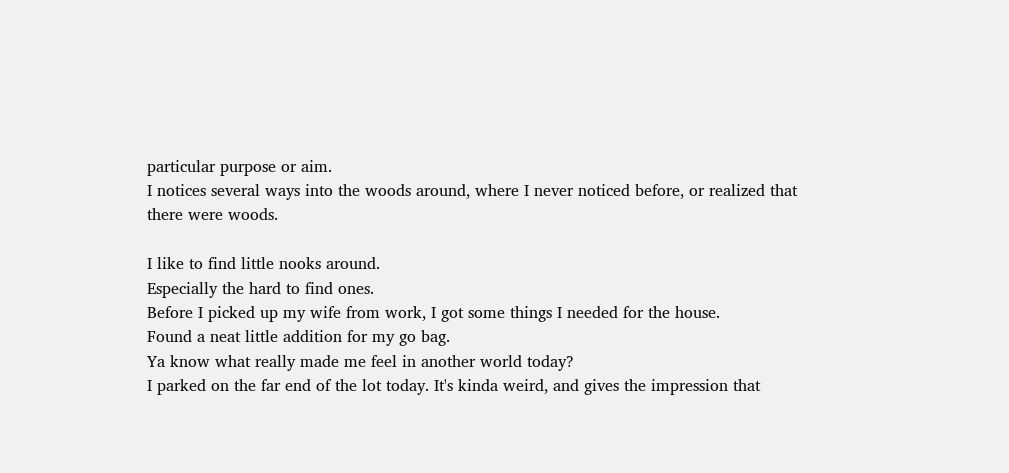particular purpose or aim.
I notices several ways into the woods around, where I never noticed before, or realized that there were woods.

I like to find little nooks around.
Especially the hard to find ones.
Before I picked up my wife from work, I got some things I needed for the house.
Found a neat little addition for my go bag.
Ya know what really made me feel in another world today?
I parked on the far end of the lot today. It's kinda weird, and gives the impression that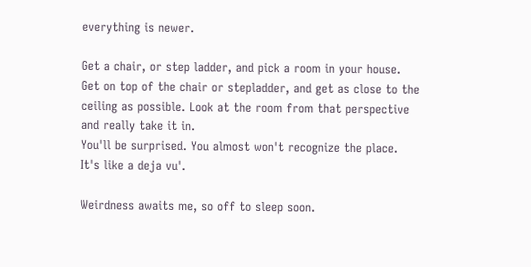everything is newer.

Get a chair, or step ladder, and pick a room in your house.
Get on top of the chair or stepladder, and get as close to the ceiling as possible. Look at the room from that perspective and really take it in.
You'll be surprised. You almost won't recognize the place.
It's like a deja vu'.

Weirdness awaits me, so off to sleep soon.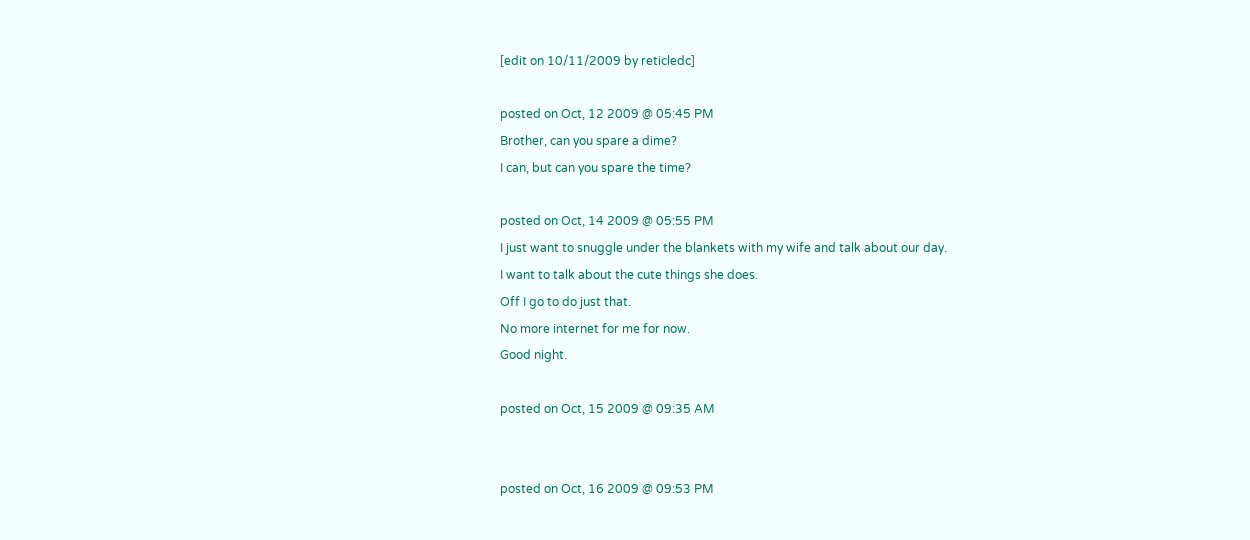[edit on 10/11/2009 by reticledc]

posted on Oct, 12 2009 @ 05:45 PM
Brother, can you spare a dime?
I can, but can you spare the time?

posted on Oct, 14 2009 @ 05:55 PM
I just want to snuggle under the blankets with my wife and talk about our day.
I want to talk about the cute things she does.
Off I go to do just that.
No more internet for me for now.
Good night.

posted on Oct, 15 2009 @ 09:35 AM


posted on Oct, 16 2009 @ 09:53 PM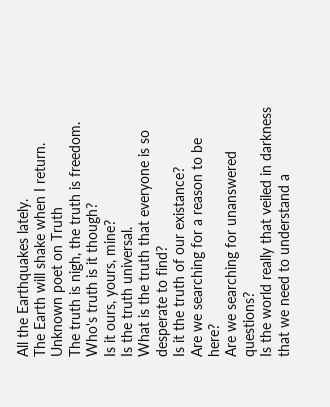All the Earthquakes lately.
The Earth will shake when I return.
Unknown poet on Truth
The truth is nigh, the truth is freedom.
Who's truth is it though?
Is it ours, yours, mine?
Is the truth universal.
What is the truth that everyone is so desperate to find?
Is it the truth of our existance?
Are we searching for a reason to be here?
Are we searching for unanswered questions?
Is the world really that veiled in darkness that we need to understand a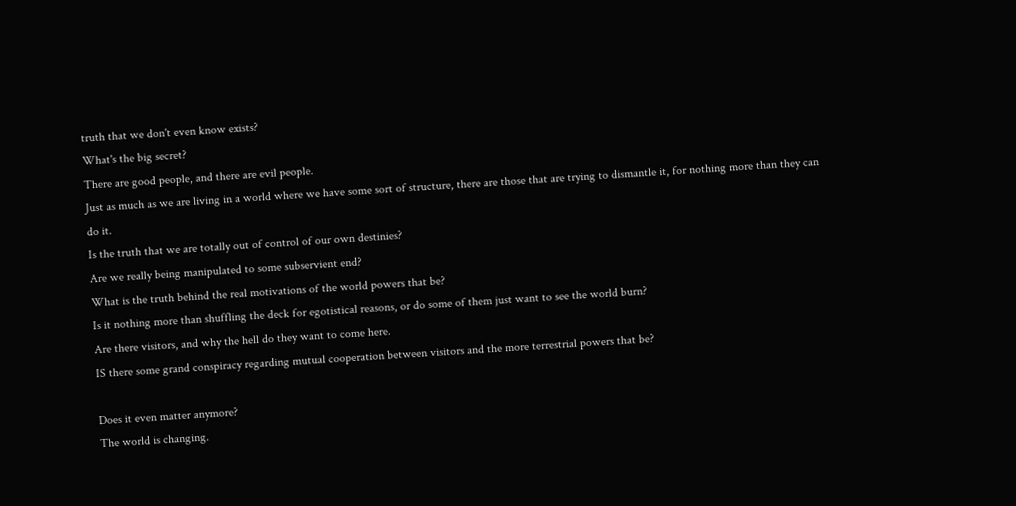truth that we don't even know exists?
What's the big secret?
There are good people, and there are evil people.
Just as much as we are living in a world where we have some sort of structure, there are those that are trying to dismantle it, for nothing more than they can do it.
Is the truth that we are totally out of control of our own destinies?
Are we really being manipulated to some subservient end?
What is the truth behind the real motivations of the world powers that be?
Is it nothing more than shuffling the deck for egotistical reasons, or do some of them just want to see the world burn?
Are there visitors, and why the hell do they want to come here.
IS there some grand conspiracy regarding mutual cooperation between visitors and the more terrestrial powers that be?

Does it even matter anymore?
The world is changing.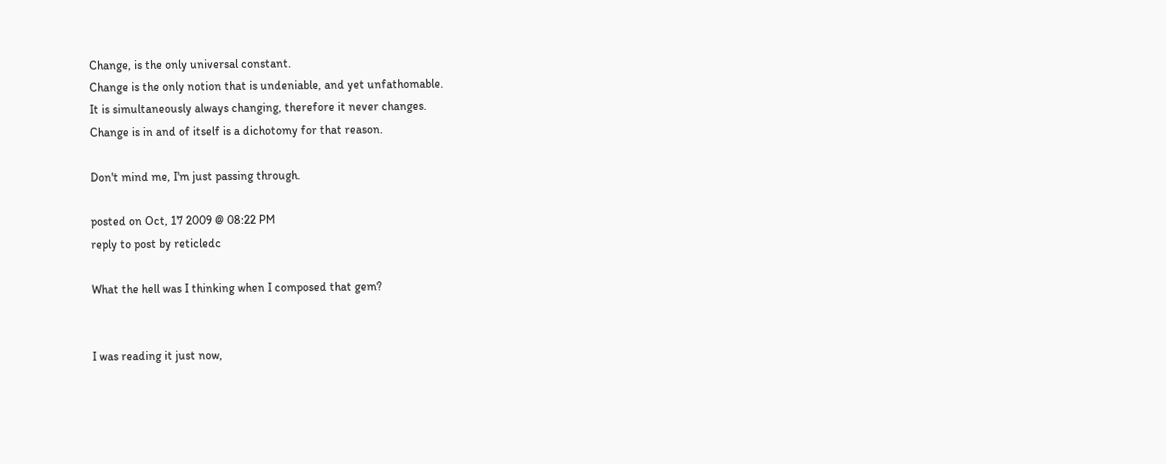Change, is the only universal constant.
Change is the only notion that is undeniable, and yet unfathomable.
It is simultaneously always changing, therefore it never changes.
Change is in and of itself is a dichotomy for that reason.

Don't mind me, I'm just passing through.

posted on Oct, 17 2009 @ 08:22 PM
reply to post by reticledc

What the hell was I thinking when I composed that gem?


I was reading it just now,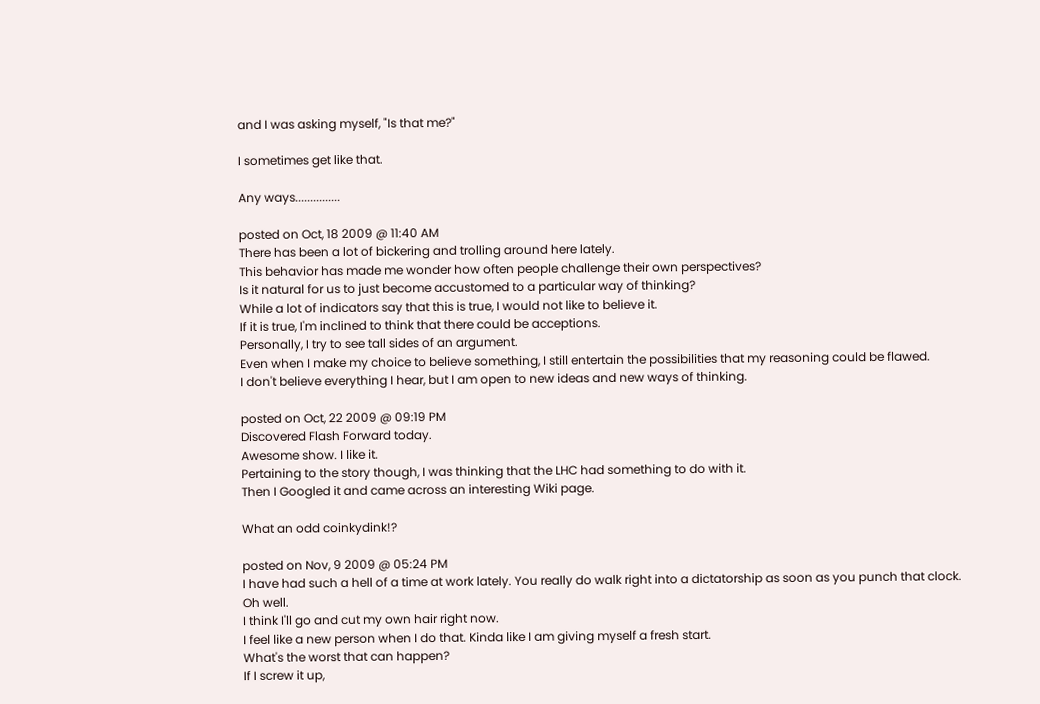and I was asking myself, "Is that me?"

I sometimes get like that.

Any ways...............

posted on Oct, 18 2009 @ 11:40 AM
There has been a lot of bickering and trolling around here lately.
This behavior has made me wonder how often people challenge their own perspectives?
Is it natural for us to just become accustomed to a particular way of thinking?
While a lot of indicators say that this is true, I would not like to believe it.
If it is true, I'm inclined to think that there could be acceptions.
Personally, I try to see tall sides of an argument.
Even when I make my choice to believe something, I still entertain the possibilities that my reasoning could be flawed.
I don't believe everything I hear, but I am open to new ideas and new ways of thinking.

posted on Oct, 22 2009 @ 09:19 PM
Discovered Flash Forward today.
Awesome show. I like it.
Pertaining to the story though, I was thinking that the LHC had something to do with it.
Then I Googled it and came across an interesting Wiki page.

What an odd coinkydink!?

posted on Nov, 9 2009 @ 05:24 PM
I have had such a hell of a time at work lately. You really do walk right into a dictatorship as soon as you punch that clock.
Oh well.
I think I'll go and cut my own hair right now.
I feel like a new person when I do that. Kinda like I am giving myself a fresh start.
What's the worst that can happen?
If I screw it up,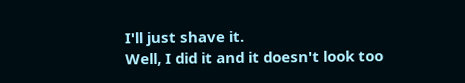I'll just shave it.
Well, I did it and it doesn't look too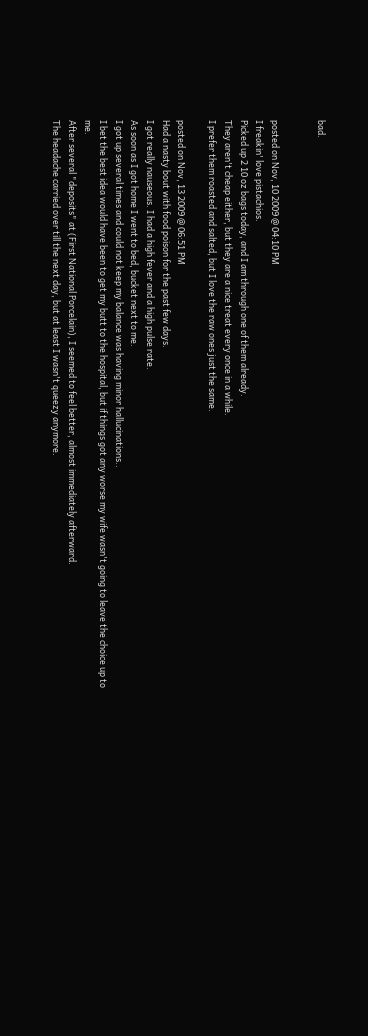bad.


posted on Nov, 10 2009 @ 04:10 PM
I freakin' love pistachios.
Picked up 2 10 oz bags today, and I am through one of them already.
They aren't cheap either, but they are a nice treat every once in a while.
I prefer them roasted and salted, but I love the raw ones just the same.

posted on Nov, 13 2009 @ 06:51 PM
Had a nasty bout with food poison for the past few days.
I got really nauseous. I had a high fever and a high pulse rate.
As soon as I got home I went to bed, bucket next to me.
I got up several times and could not keep my balance was having minor hallucinations..
I bet the best idea would have been to get my butt to the hospital, but if things got any worse my wife wasn't going to leave the choice up to me.
After several "deposits" at (First National Porcelain), I seemed to feel better, almost immediately afterward.
The headache carried over till the next day, but at least I wasn't queezy anymore.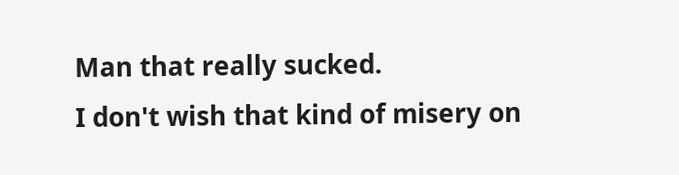Man that really sucked.
I don't wish that kind of misery on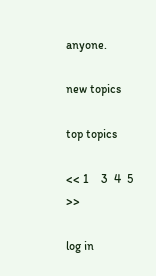anyone.

new topics

top topics

<< 1    3  4  5 >>

log in